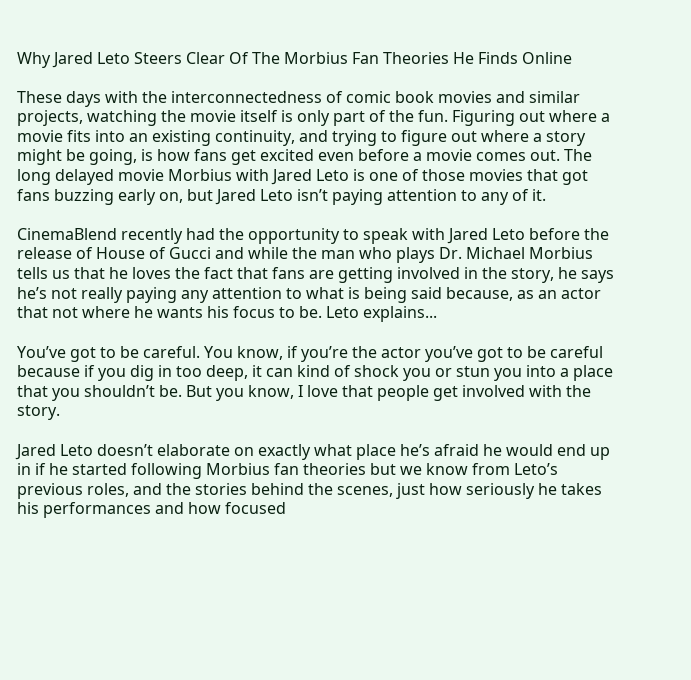Why Jared Leto Steers Clear Of The Morbius Fan Theories He Finds Online

These days with the interconnectedness of comic book movies and similar projects, watching the movie itself is only part of the fun. Figuring out where a movie fits into an existing continuity, and trying to figure out where a story might be going, is how fans get excited even before a movie comes out. The long delayed movie Morbius with Jared Leto is one of those movies that got fans buzzing early on, but Jared Leto isn’t paying attention to any of it.

CinemaBlend recently had the opportunity to speak with Jared Leto before the release of House of Gucci and while the man who plays Dr. Michael Morbius tells us that he loves the fact that fans are getting involved in the story, he says he’s not really paying any attention to what is being said because, as an actor that not where he wants his focus to be. Leto explains...

You’ve got to be careful. You know, if you’re the actor you’ve got to be careful because if you dig in too deep, it can kind of shock you or stun you into a place that you shouldn’t be. But you know, I love that people get involved with the story.

Jared Leto doesn’t elaborate on exactly what place he’s afraid he would end up in if he started following Morbius fan theories but we know from Leto’s previous roles, and the stories behind the scenes, just how seriously he takes his performances and how focused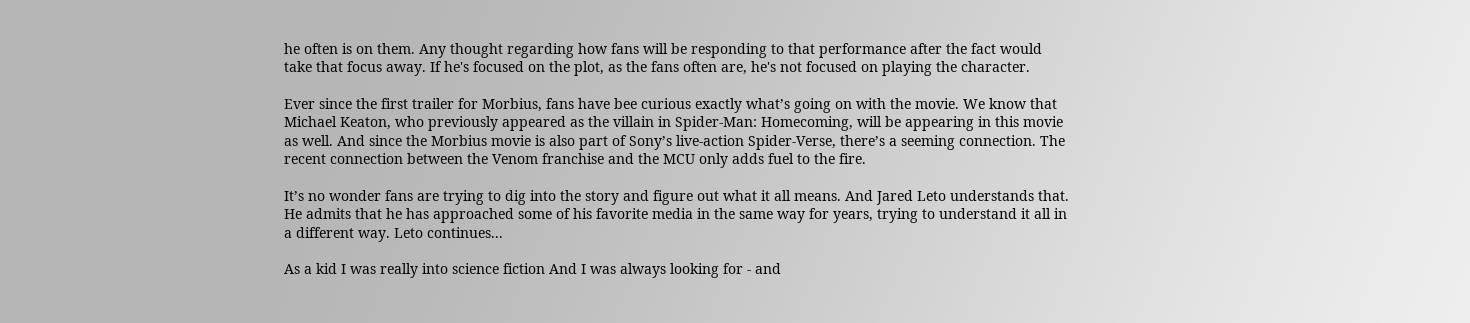he often is on them. Any thought regarding how fans will be responding to that performance after the fact would take that focus away. If he's focused on the plot, as the fans often are, he's not focused on playing the character.

Ever since the first trailer for Morbius, fans have bee curious exactly what’s going on with the movie. We know that Michael Keaton, who previously appeared as the villain in Spider-Man: Homecoming, will be appearing in this movie as well. And since the Morbius movie is also part of Sony’s live-action Spider-Verse, there’s a seeming connection. The recent connection between the Venom franchise and the MCU only adds fuel to the fire.

It’s no wonder fans are trying to dig into the story and figure out what it all means. And Jared Leto understands that. He admits that he has approached some of his favorite media in the same way for years, trying to understand it all in a different way. Leto continues...

As a kid I was really into science fiction And I was always looking for - and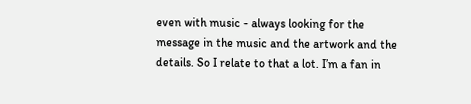even with music - always looking for the message in the music and the artwork and the details. So I relate to that a lot. I’m a fan in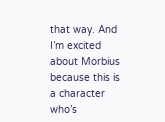that way. And I’m excited about Morbius because this is a character who’s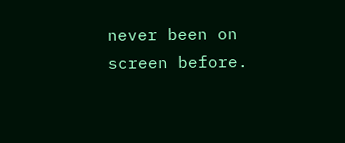never been on screen before.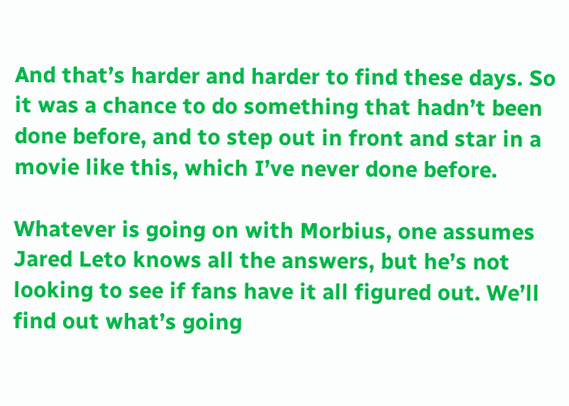And that’s harder and harder to find these days. So it was a chance to do something that hadn’t been done before, and to step out in front and star in a movie like this, which I’ve never done before.

Whatever is going on with Morbius, one assumes Jared Leto knows all the answers, but he’s not looking to see if fans have it all figured out. We’ll find out what’s going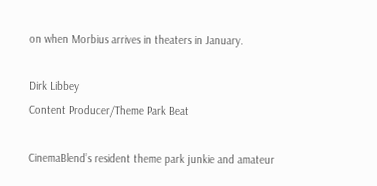on when Morbius arrives in theaters in January.

Dirk Libbey
Content Producer/Theme Park Beat

CinemaBlend’s resident theme park junkie and amateur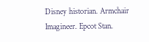Disney historian. Armchair Imagineer. Epcot Stan.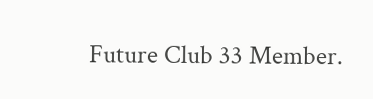Future Club 33 Member.